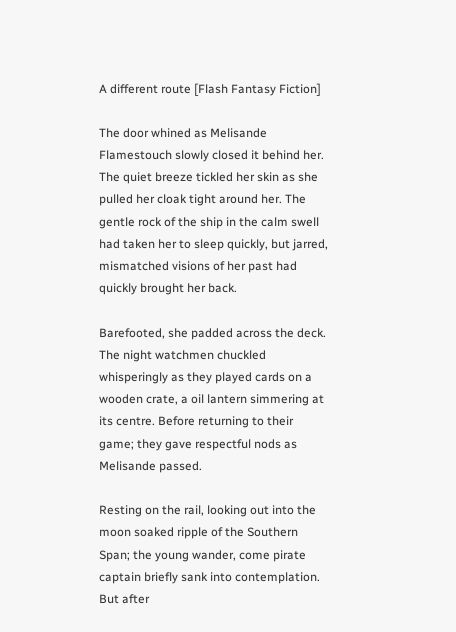A different route [Flash Fantasy Fiction]

The door whined as Melisande Flamestouch slowly closed it behind her. The quiet breeze tickled her skin as she pulled her cloak tight around her. The gentle rock of the ship in the calm swell had taken her to sleep quickly, but jarred, mismatched visions of her past had quickly brought her back.

Barefooted, she padded across the deck. The night watchmen chuckled whisperingly as they played cards on a wooden crate, a oil lantern simmering at its centre. Before returning to their game; they gave respectful nods as Melisande passed.

Resting on the rail, looking out into the moon soaked ripple of the Southern Span; the young wander, come pirate captain briefly sank into contemplation. But after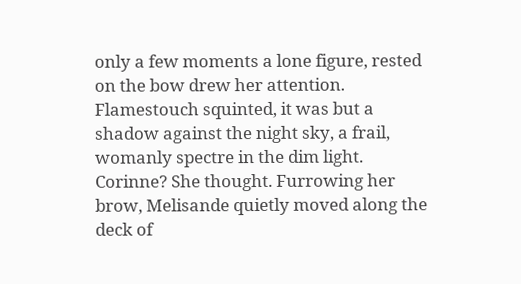only a few moments a lone figure, rested on the bow drew her attention. Flamestouch squinted, it was but a shadow against the night sky, a frail, womanly spectre in the dim light. Corinne? She thought. Furrowing her brow, Melisande quietly moved along the deck of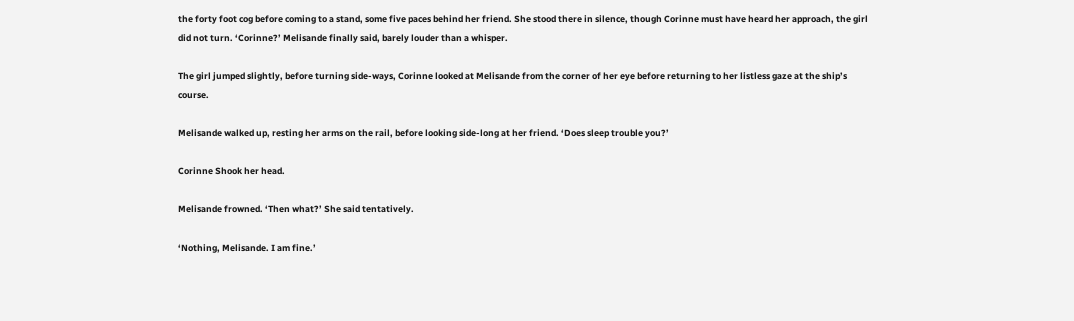the forty foot cog before coming to a stand, some five paces behind her friend. She stood there in silence, though Corinne must have heard her approach, the girl did not turn. ‘Corinne?’ Melisande finally said, barely louder than a whisper.

The girl jumped slightly, before turning side-ways, Corinne looked at Melisande from the corner of her eye before returning to her listless gaze at the ship’s course.

Melisande walked up, resting her arms on the rail, before looking side-long at her friend. ‘Does sleep trouble you?’

Corinne Shook her head.

Melisande frowned. ‘Then what?’ She said tentatively.

‘Nothing, Melisande. I am fine.’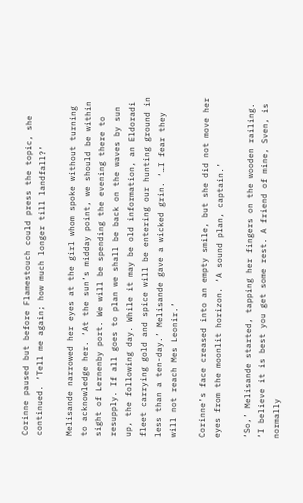Corinne paused but before Flamestouch could press the topic, she continued. ‘Tell me again; how much longer till landfall?’

Melisande narrowed her eyes at the girl whom spoke without turning to acknowledge her. ‘At the sun’s midday point, we should be within sight of Lernenby port. We will be spending the evening there to resupply. If all goes to plan we shall be back on the waves by sun up, the following day. While it may be old information, an Eldoradi fleet carrying gold and spice will be entering our hunting ground in less than a ten-day.’ Melisande gave a wicked grin. ‘…I fear they will not reach Mes Leonir.’

Corinne’s face creased into an empty smile, but she did not move her eyes from the moonlit horizon. ‘A sound plan, captain.’

‘So,’ Melisande started, tapping her fingers on the wooden railing. ‘I believe it is best you get some rest. A friend of mine, Sven, is normally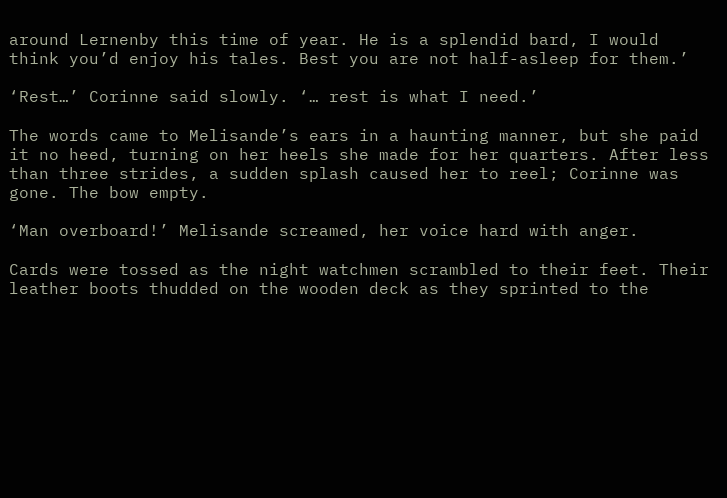around Lernenby this time of year. He is a splendid bard, I would think you’d enjoy his tales. Best you are not half-asleep for them.’

‘Rest…’ Corinne said slowly. ‘… rest is what I need.’

The words came to Melisande’s ears in a haunting manner, but she paid it no heed, turning on her heels she made for her quarters. After less than three strides, a sudden splash caused her to reel; Corinne was gone. The bow empty.

‘Man overboard!’ Melisande screamed, her voice hard with anger.

Cards were tossed as the night watchmen scrambled to their feet. Their leather boots thudded on the wooden deck as they sprinted to the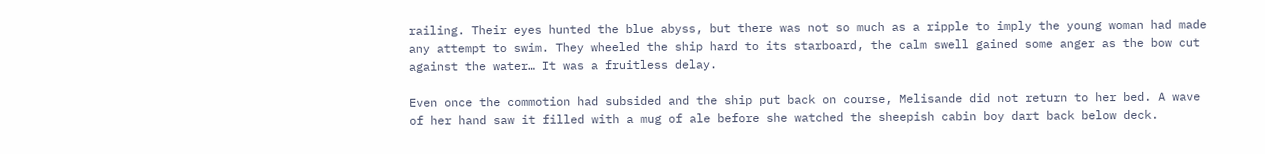railing. Their eyes hunted the blue abyss, but there was not so much as a ripple to imply the young woman had made any attempt to swim. They wheeled the ship hard to its starboard, the calm swell gained some anger as the bow cut against the water… It was a fruitless delay.

Even once the commotion had subsided and the ship put back on course, Melisande did not return to her bed. A wave of her hand saw it filled with a mug of ale before she watched the sheepish cabin boy dart back below deck.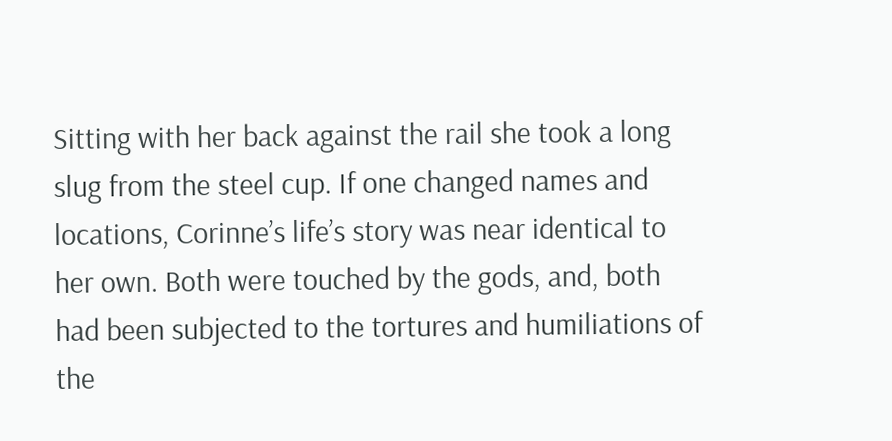Sitting with her back against the rail she took a long slug from the steel cup. If one changed names and locations, Corinne’s life’s story was near identical to her own. Both were touched by the gods, and, both had been subjected to the tortures and humiliations of the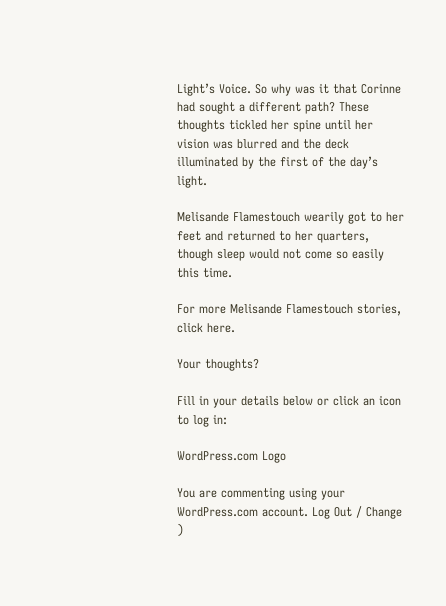Light’s Voice. So why was it that Corinne had sought a different path? These thoughts tickled her spine until her vision was blurred and the deck illuminated by the first of the day’s light.

Melisande Flamestouch wearily got to her feet and returned to her quarters, though sleep would not come so easily this time.

For more Melisande Flamestouch stories, click here.

Your thoughts?

Fill in your details below or click an icon to log in:

WordPress.com Logo

You are commenting using your WordPress.com account. Log Out / Change )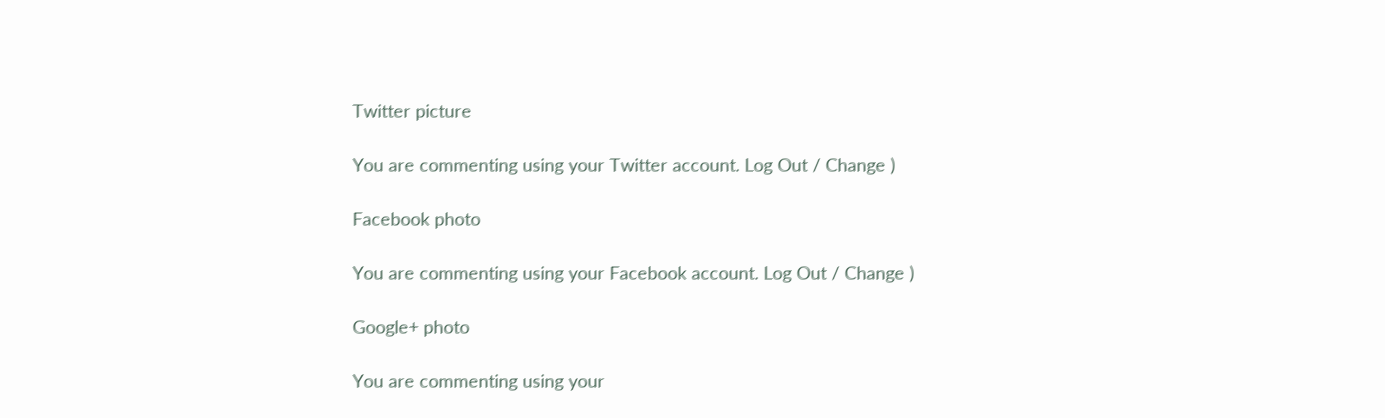Twitter picture

You are commenting using your Twitter account. Log Out / Change )

Facebook photo

You are commenting using your Facebook account. Log Out / Change )

Google+ photo

You are commenting using your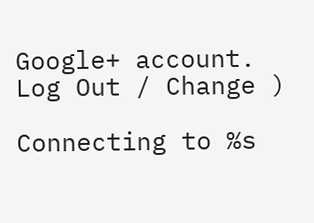Google+ account. Log Out / Change )

Connecting to %s